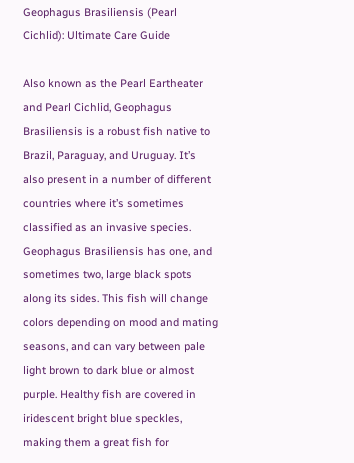Geophagus Brasiliensis (Pearl Cichlid): Ultimate Care Guide

Also known as the Pearl Eartheater and Pearl Cichlid, Geophagus Brasiliensis is a robust fish native to Brazil, Paraguay, and Uruguay. It’s also present in a number of different countries where it’s sometimes classified as an invasive species. Geophagus Brasiliensis has one, and sometimes two, large black spots along its sides. This fish will change colors depending on mood and mating seasons, and can vary between pale light brown to dark blue or almost purple. Healthy fish are covered in iridescent bright blue speckles, making them a great fish for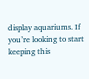display aquariums. If you’re looking to start keeping this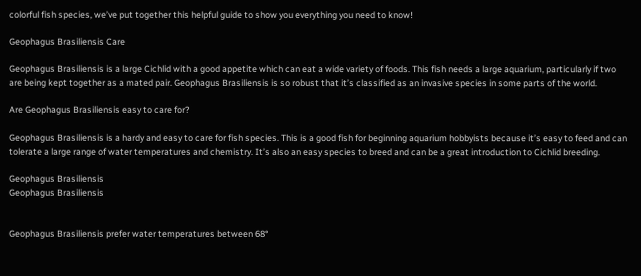colorful fish species, we’ve put together this helpful guide to show you everything you need to know!

Geophagus Brasiliensis Care

Geophagus Brasiliensis is a large Cichlid with a good appetite which can eat a wide variety of foods. This fish needs a large aquarium, particularly if two are being kept together as a mated pair. Geophagus Brasiliensis is so robust that it’s classified as an invasive species in some parts of the world.

Are Geophagus Brasiliensis easy to care for?

Geophagus Brasiliensis is a hardy and easy to care for fish species. This is a good fish for beginning aquarium hobbyists because it’s easy to feed and can tolerate a large range of water temperatures and chemistry. It’s also an easy species to breed and can be a great introduction to Cichlid breeding.

Geophagus Brasiliensis
Geophagus Brasiliensis


Geophagus Brasiliensis prefer water temperatures between 68°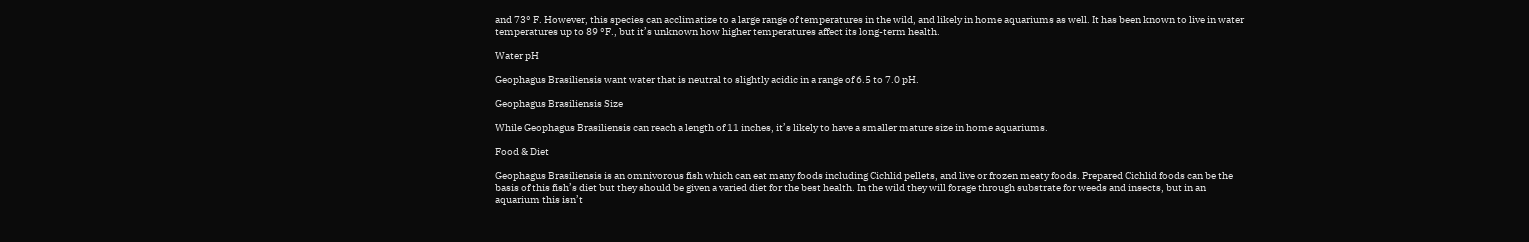and 73° F. However, this species can acclimatize to a large range of temperatures in the wild, and likely in home aquariums as well. It has been known to live in water temperatures up to 89 °F., but it’s unknown how higher temperatures affect its long-term health.

Water pH

Geophagus Brasiliensis want water that is neutral to slightly acidic in a range of 6.5 to 7.0 pH.

Geophagus Brasiliensis Size

While Geophagus Brasiliensis can reach a length of 11 inches, it’s likely to have a smaller mature size in home aquariums.

Food & Diet

Geophagus Brasiliensis is an omnivorous fish which can eat many foods including Cichlid pellets, and live or frozen meaty foods. Prepared Cichlid foods can be the basis of this fish’s diet but they should be given a varied diet for the best health. In the wild they will forage through substrate for weeds and insects, but in an aquarium this isn’t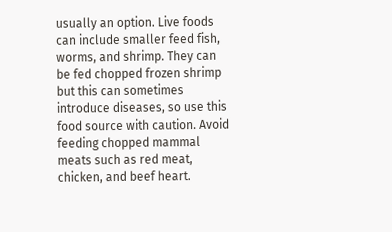usually an option. Live foods can include smaller feed fish, worms, and shrimp. They can be fed chopped frozen shrimp but this can sometimes introduce diseases, so use this food source with caution. Avoid feeding chopped mammal meats such as red meat, chicken, and beef heart.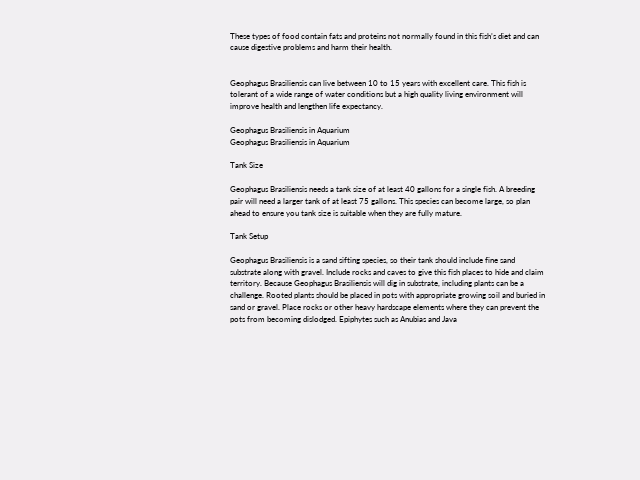These types of food contain fats and proteins not normally found in this fish’s diet and can cause digestive problems and harm their health.


Geophagus Brasiliensis can live between 10 to 15 years with excellent care. This fish is tolerant of a wide range of water conditions but a high quality living environment will improve health and lengthen life expectancy.

Geophagus Brasiliensis in Aquarium
Geophagus Brasiliensis in Aquarium

Tank Size

Geophagus Brasiliensis needs a tank size of at least 40 gallons for a single fish. A breeding pair will need a larger tank of at least 75 gallons. This species can become large, so plan ahead to ensure you tank size is suitable when they are fully mature.

Tank Setup

Geophagus Brasiliensis is a sand sifting species, so their tank should include fine sand substrate along with gravel. Include rocks and caves to give this fish places to hide and claim territory. Because Geophagus Brasiliensis will dig in substrate, including plants can be a challenge. Rooted plants should be placed in pots with appropriate growing soil and buried in sand or gravel. Place rocks or other heavy hardscape elements where they can prevent the pots from becoming dislodged. Epiphytes such as Anubias and Java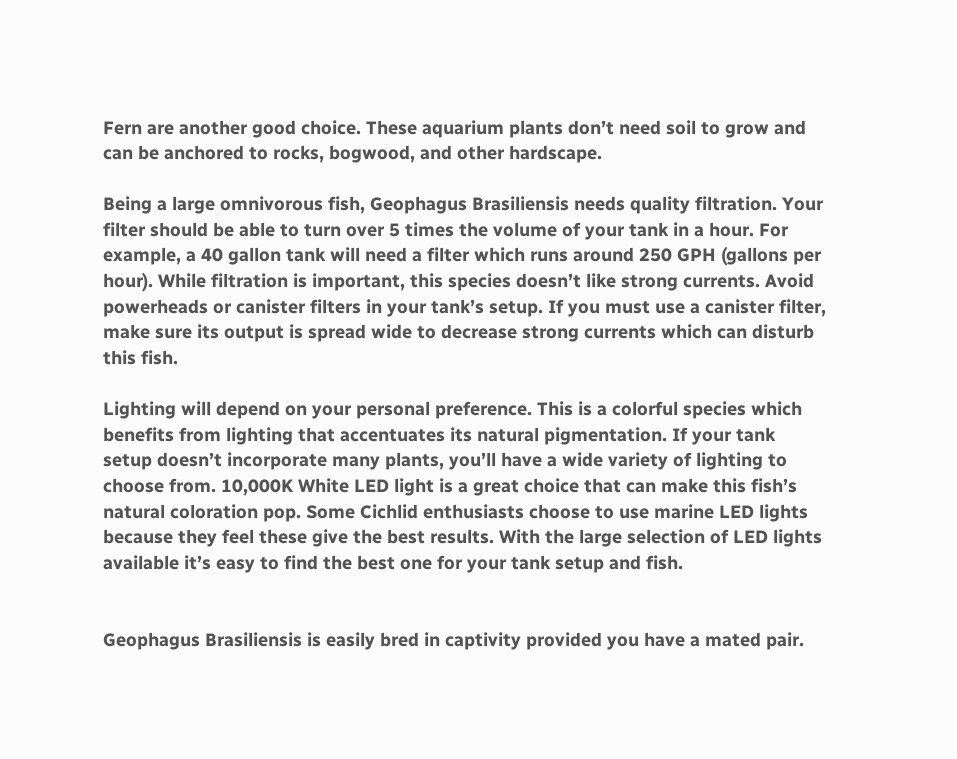Fern are another good choice. These aquarium plants don’t need soil to grow and can be anchored to rocks, bogwood, and other hardscape.

Being a large omnivorous fish, Geophagus Brasiliensis needs quality filtration. Your filter should be able to turn over 5 times the volume of your tank in a hour. For example, a 40 gallon tank will need a filter which runs around 250 GPH (gallons per hour). While filtration is important, this species doesn’t like strong currents. Avoid powerheads or canister filters in your tank’s setup. If you must use a canister filter, make sure its output is spread wide to decrease strong currents which can disturb this fish.

Lighting will depend on your personal preference. This is a colorful species which benefits from lighting that accentuates its natural pigmentation. If your tank setup doesn’t incorporate many plants, you’ll have a wide variety of lighting to choose from. 10,000K White LED light is a great choice that can make this fish’s natural coloration pop. Some Cichlid enthusiasts choose to use marine LED lights because they feel these give the best results. With the large selection of LED lights available it’s easy to find the best one for your tank setup and fish.


Geophagus Brasiliensis is easily bred in captivity provided you have a mated pair.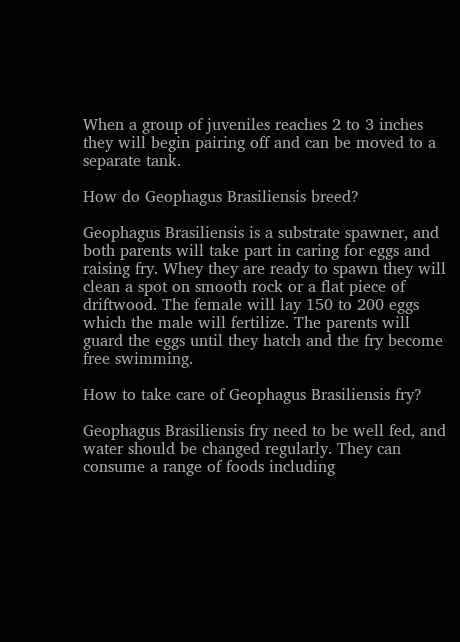When a group of juveniles reaches 2 to 3 inches they will begin pairing off and can be moved to a separate tank.

How do Geophagus Brasiliensis breed?

Geophagus Brasiliensis is a substrate spawner, and both parents will take part in caring for eggs and raising fry. Whey they are ready to spawn they will clean a spot on smooth rock or a flat piece of driftwood. The female will lay 150 to 200 eggs which the male will fertilize. The parents will guard the eggs until they hatch and the fry become free swimming.

How to take care of Geophagus Brasiliensis fry?

Geophagus Brasiliensis fry need to be well fed, and water should be changed regularly. They can consume a range of foods including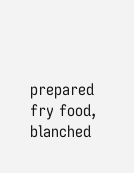prepared fry food, blanched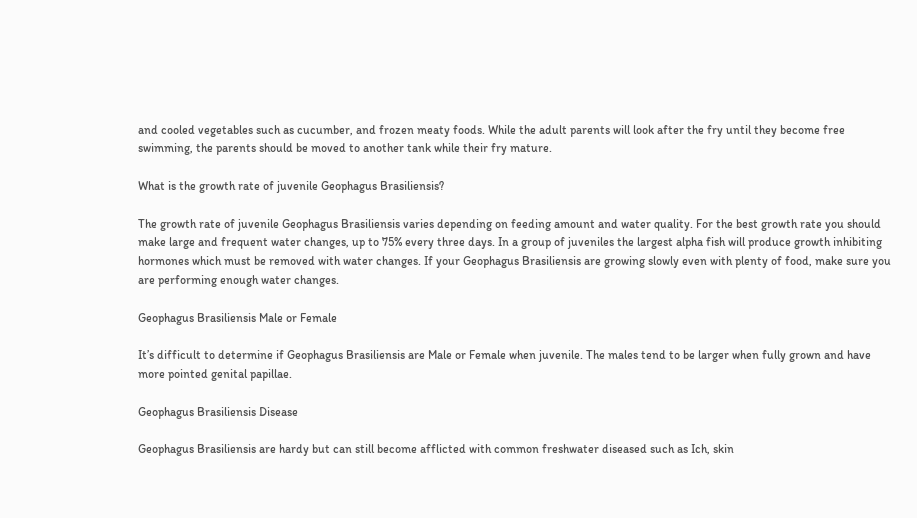and cooled vegetables such as cucumber, and frozen meaty foods. While the adult parents will look after the fry until they become free swimming, the parents should be moved to another tank while their fry mature.

What is the growth rate of juvenile Geophagus Brasiliensis?

The growth rate of juvenile Geophagus Brasiliensis varies depending on feeding amount and water quality. For the best growth rate you should make large and frequent water changes, up to 75% every three days. In a group of juveniles the largest alpha fish will produce growth inhibiting hormones which must be removed with water changes. If your Geophagus Brasiliensis are growing slowly even with plenty of food, make sure you are performing enough water changes.

Geophagus Brasiliensis Male or Female

It’s difficult to determine if Geophagus Brasiliensis are Male or Female when juvenile. The males tend to be larger when fully grown and have more pointed genital papillae.

Geophagus Brasiliensis Disease

Geophagus Brasiliensis are hardy but can still become afflicted with common freshwater diseased such as Ich, skin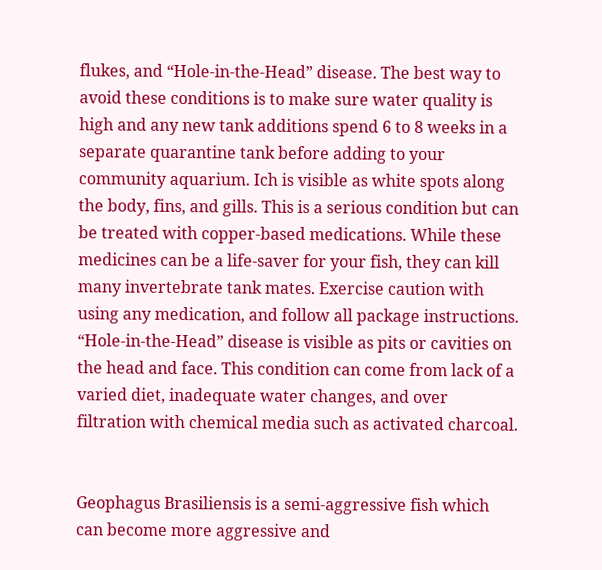flukes, and “Hole-in-the-Head” disease. The best way to avoid these conditions is to make sure water quality is high and any new tank additions spend 6 to 8 weeks in a separate quarantine tank before adding to your community aquarium. Ich is visible as white spots along the body, fins, and gills. This is a serious condition but can be treated with copper-based medications. While these medicines can be a life-saver for your fish, they can kill many invertebrate tank mates. Exercise caution with using any medication, and follow all package instructions. “Hole-in-the-Head” disease is visible as pits or cavities on the head and face. This condition can come from lack of a varied diet, inadequate water changes, and over filtration with chemical media such as activated charcoal.


Geophagus Brasiliensis is a semi-aggressive fish which can become more aggressive and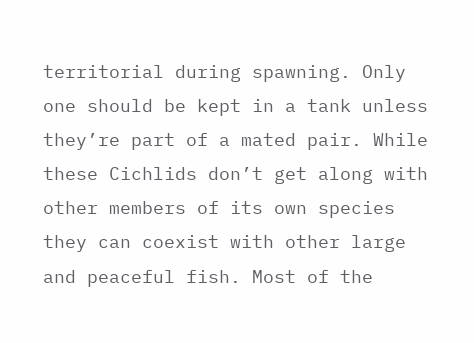territorial during spawning. Only one should be kept in a tank unless they’re part of a mated pair. While these Cichlids don’t get along with other members of its own species they can coexist with other large and peaceful fish. Most of the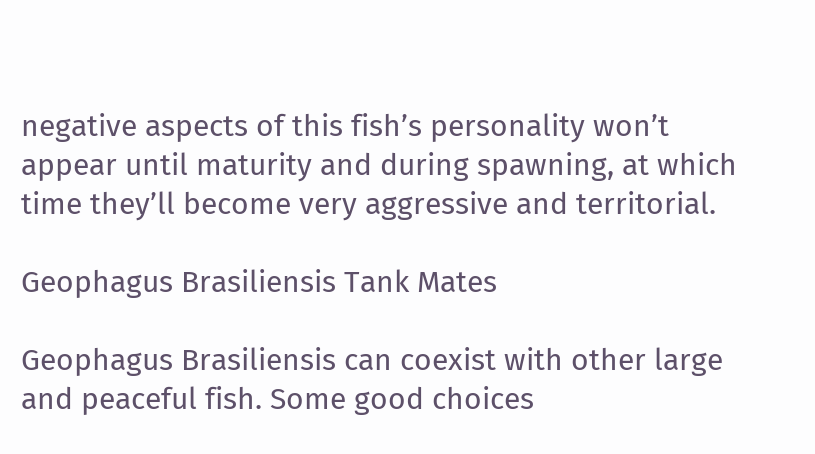negative aspects of this fish’s personality won’t appear until maturity and during spawning, at which time they’ll become very aggressive and territorial.

Geophagus Brasiliensis Tank Mates

Geophagus Brasiliensis can coexist with other large and peaceful fish. Some good choices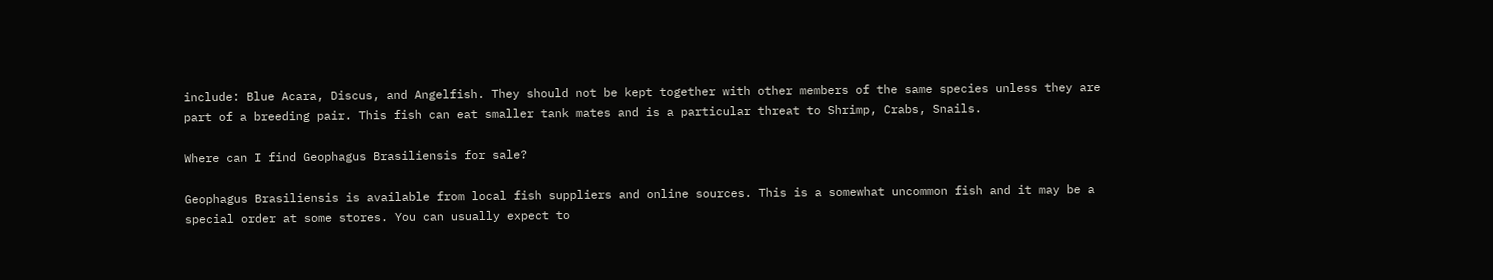include: Blue Acara, Discus, and Angelfish. They should not be kept together with other members of the same species unless they are part of a breeding pair. This fish can eat smaller tank mates and is a particular threat to Shrimp, Crabs, Snails.

Where can I find Geophagus Brasiliensis for sale?

Geophagus Brasiliensis is available from local fish suppliers and online sources. This is a somewhat uncommon fish and it may be a special order at some stores. You can usually expect to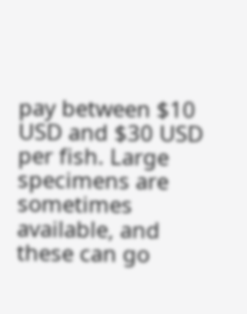pay between $10 USD and $30 USD per fish. Large specimens are sometimes available, and these can go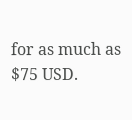for as much as $75 USD.